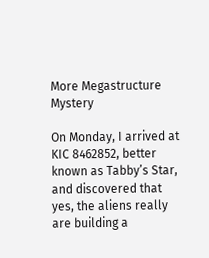More Megastructure Mystery

On Monday, I arrived at KIC 8462852, better known as Tabby’s Star, and discovered that yes, the aliens really are building a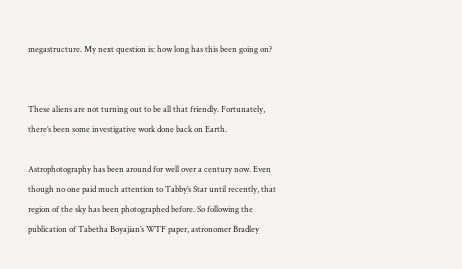megastructure. My next question is: how long has this been going on?


These aliens are not turning out to be all that friendly. Fortunately, there’s been some investigative work done back on Earth.

Astrophotography has been around for well over a century now. Even though no one paid much attention to Tabby’s Star until recently, that region of the sky has been photographed before. So following the publication of Tabetha Boyajian’s WTF paper, astronomer Bradley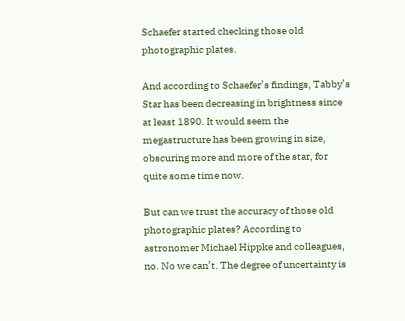Schaefer started checking those old photographic plates.

And according to Schaefer’s findings, Tabby’s Star has been decreasing in brightness since at least 1890. It would seem the megastructure has been growing in size, obscuring more and more of the star, for quite some time now.

But can we trust the accuracy of those old photographic plates? According to astronomer Michael Hippke and colleagues, no. No we can’t. The degree of uncertainty is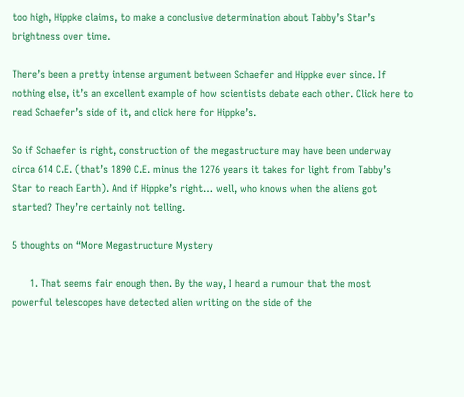too high, Hippke claims, to make a conclusive determination about Tabby’s Star’s brightness over time.

There’s been a pretty intense argument between Schaefer and Hippke ever since. If nothing else, it’s an excellent example of how scientists debate each other. Click here to read Schaefer’s side of it, and click here for Hippke’s.

So if Schaefer is right, construction of the megastructure may have been underway circa 614 C.E. (that’s 1890 C.E. minus the 1276 years it takes for light from Tabby’s Star to reach Earth). And if Hippke’s right… well, who knows when the aliens got started? They’re certainly not telling.

5 thoughts on “More Megastructure Mystery

      1. That seems fair enough then. By the way, I heard a rumour that the most powerful telescopes have detected alien writing on the side of the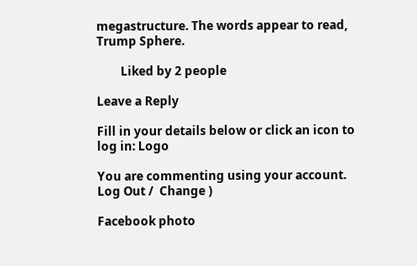megastructure. The words appear to read, Trump Sphere.

        Liked by 2 people

Leave a Reply

Fill in your details below or click an icon to log in: Logo

You are commenting using your account. Log Out /  Change )

Facebook photo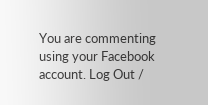You are commenting using your Facebook account. Log Out /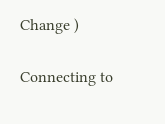Change )

Connecting to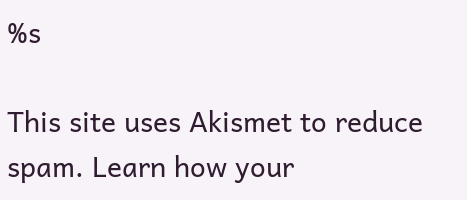%s

This site uses Akismet to reduce spam. Learn how your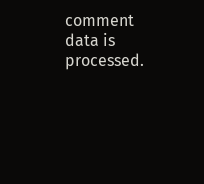comment data is processed.